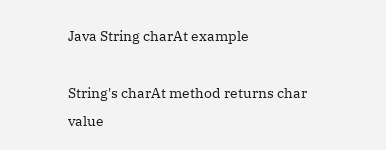Java String charAt example

String's charAt method returns char value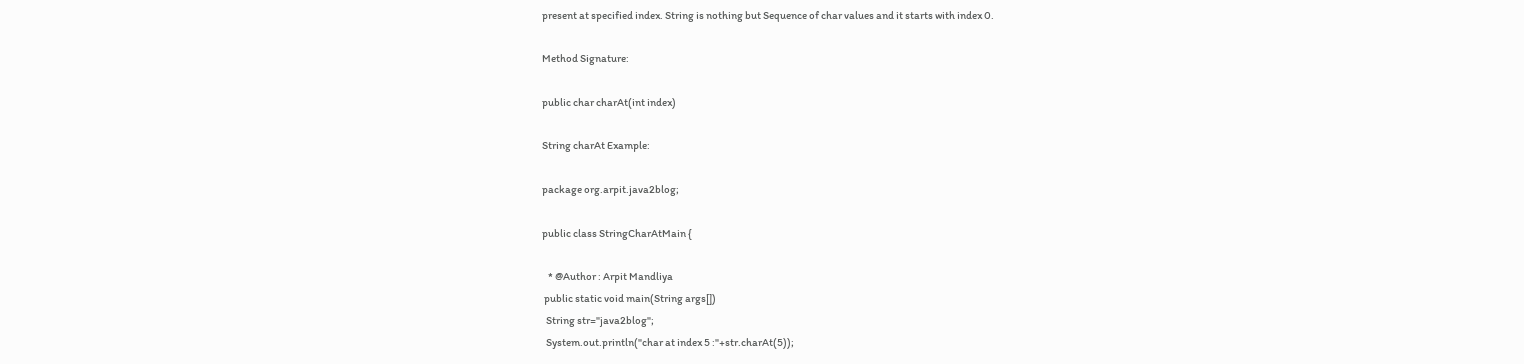present at specified index. String is nothing but Sequence of char values and it starts with index 0.

Method Signature:

public char charAt(int index)

String charAt Example:

package org.arpit.java2blog;

public class StringCharAtMain {

   * @Author : Arpit Mandliya
 public static void main(String args[])
  String str="java2blog";
  System.out.println("char at index 5 :"+str.charAt(5));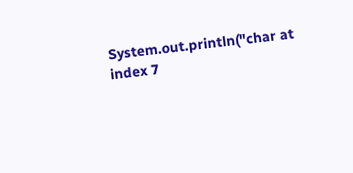System.out.println("char at index 7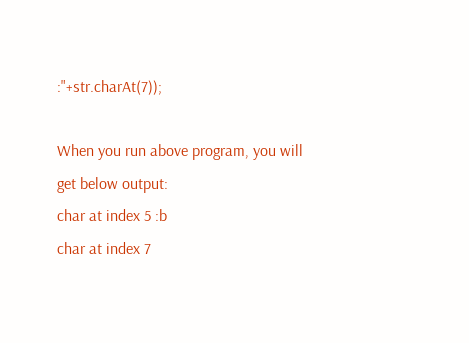:"+str.charAt(7));

When you run above program, you will get below output:
char at index 5 :b
char at index 7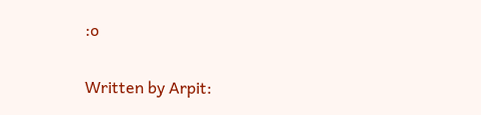:o

Written by Arpit: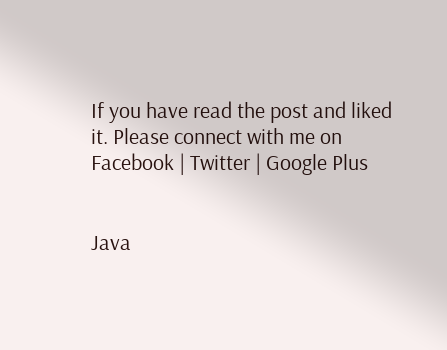If you have read the post and liked it. Please connect with me on Facebook | Twitter | Google Plus


Java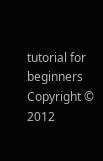tutorial for beginners Copyright © 2012